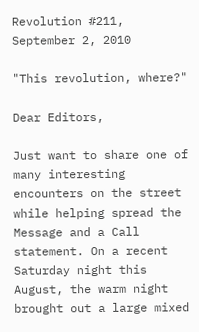Revolution #211, September 2, 2010

"This revolution, where?"

Dear Editors,

Just want to share one of many interesting encounters on the street while helping spread the Message and a Call statement. On a recent Saturday night this August, the warm night brought out a large mixed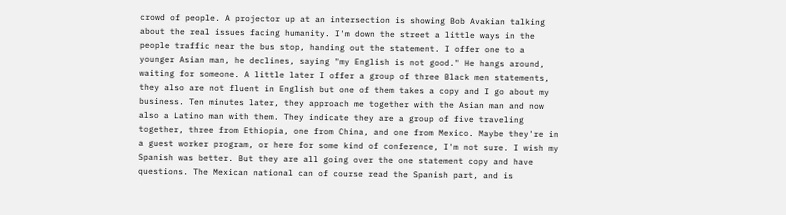crowd of people. A projector up at an intersection is showing Bob Avakian talking about the real issues facing humanity. I'm down the street a little ways in the people traffic near the bus stop, handing out the statement. I offer one to a younger Asian man, he declines, saying "my English is not good." He hangs around, waiting for someone. A little later I offer a group of three Black men statements, they also are not fluent in English but one of them takes a copy and I go about my business. Ten minutes later, they approach me together with the Asian man and now also a Latino man with them. They indicate they are a group of five traveling together, three from Ethiopia, one from China, and one from Mexico. Maybe they're in a guest worker program, or here for some kind of conference, I'm not sure. I wish my Spanish was better. But they are all going over the one statement copy and have questions. The Mexican national can of course read the Spanish part, and is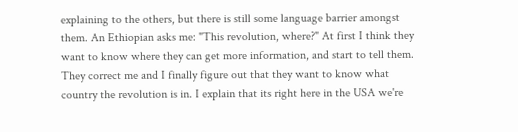explaining to the others, but there is still some language barrier amongst them. An Ethiopian asks me: "This revolution, where?" At first I think they want to know where they can get more information, and start to tell them. They correct me and I finally figure out that they want to know what country the revolution is in. I explain that its right here in the USA we're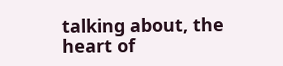talking about, the heart of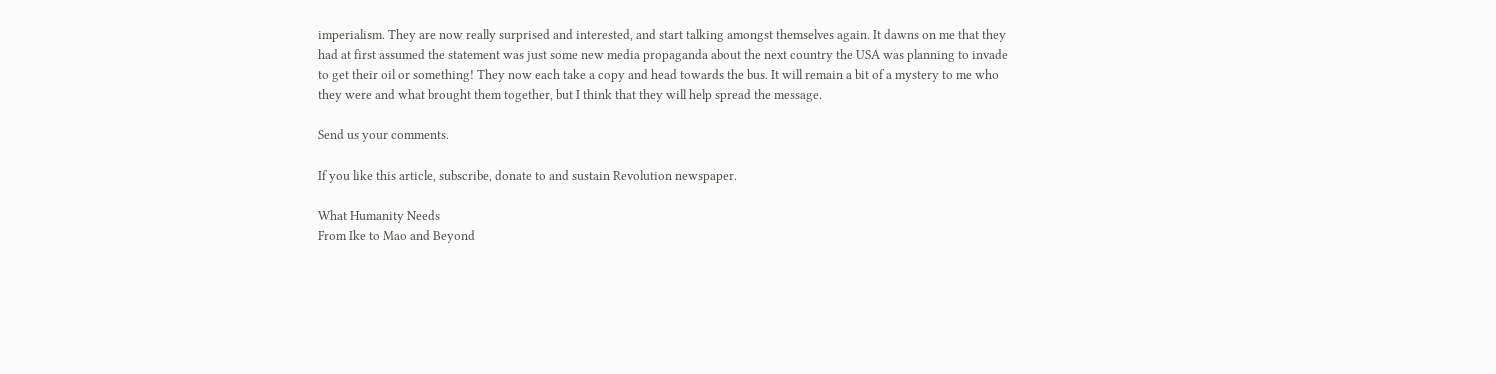imperialism. They are now really surprised and interested, and start talking amongst themselves again. It dawns on me that they had at first assumed the statement was just some new media propaganda about the next country the USA was planning to invade to get their oil or something! They now each take a copy and head towards the bus. It will remain a bit of a mystery to me who they were and what brought them together, but I think that they will help spread the message.

Send us your comments.

If you like this article, subscribe, donate to and sustain Revolution newspaper.

What Humanity Needs
From Ike to Mao and Beyond